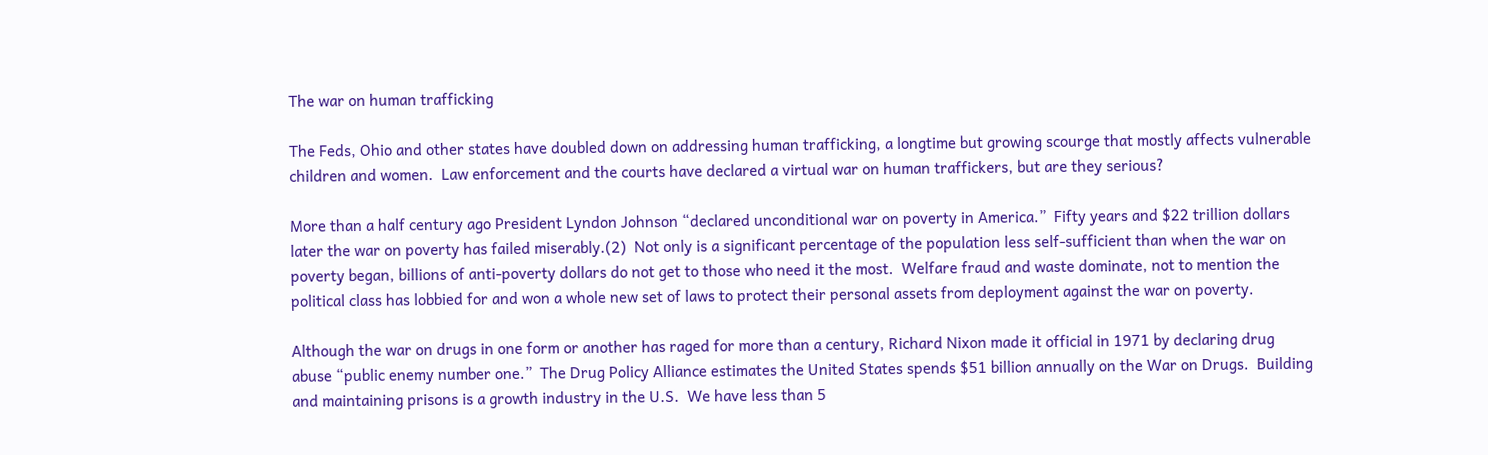The war on human trafficking

The Feds, Ohio and other states have doubled down on addressing human trafficking, a longtime but growing scourge that mostly affects vulnerable children and women.  Law enforcement and the courts have declared a virtual war on human traffickers, but are they serious?

More than a half century ago President Lyndon Johnson “declared unconditional war on poverty in America.”  Fifty years and $22 trillion dollars later the war on poverty has failed miserably.(2)  Not only is a significant percentage of the population less self-sufficient than when the war on poverty began, billions of anti-poverty dollars do not get to those who need it the most.  Welfare fraud and waste dominate, not to mention the political class has lobbied for and won a whole new set of laws to protect their personal assets from deployment against the war on poverty.

Although the war on drugs in one form or another has raged for more than a century, Richard Nixon made it official in 1971 by declaring drug abuse “public enemy number one.”  The Drug Policy Alliance estimates the United States spends $51 billion annually on the War on Drugs.  Building and maintaining prisons is a growth industry in the U.S.  We have less than 5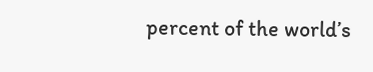percent of the world’s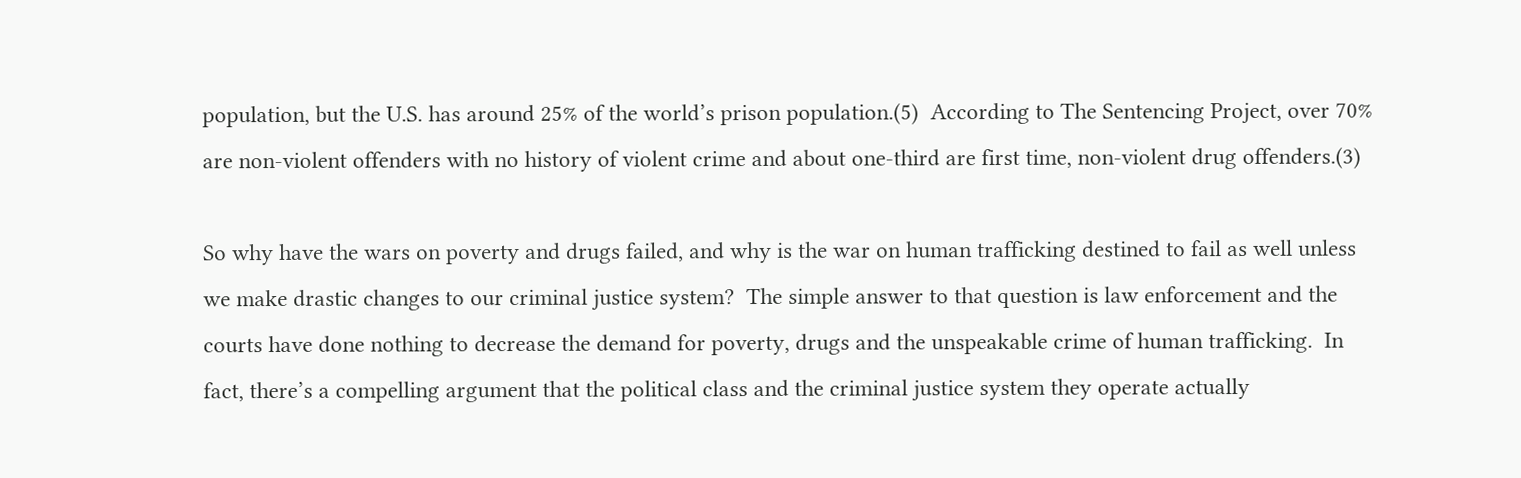population, but the U.S. has around 25% of the world’s prison population.(5)  According to The Sentencing Project, over 70% are non-violent offenders with no history of violent crime and about one-third are first time, non-violent drug offenders.(3)

So why have the wars on poverty and drugs failed, and why is the war on human trafficking destined to fail as well unless we make drastic changes to our criminal justice system?  The simple answer to that question is law enforcement and the courts have done nothing to decrease the demand for poverty, drugs and the unspeakable crime of human trafficking.  In fact, there’s a compelling argument that the political class and the criminal justice system they operate actually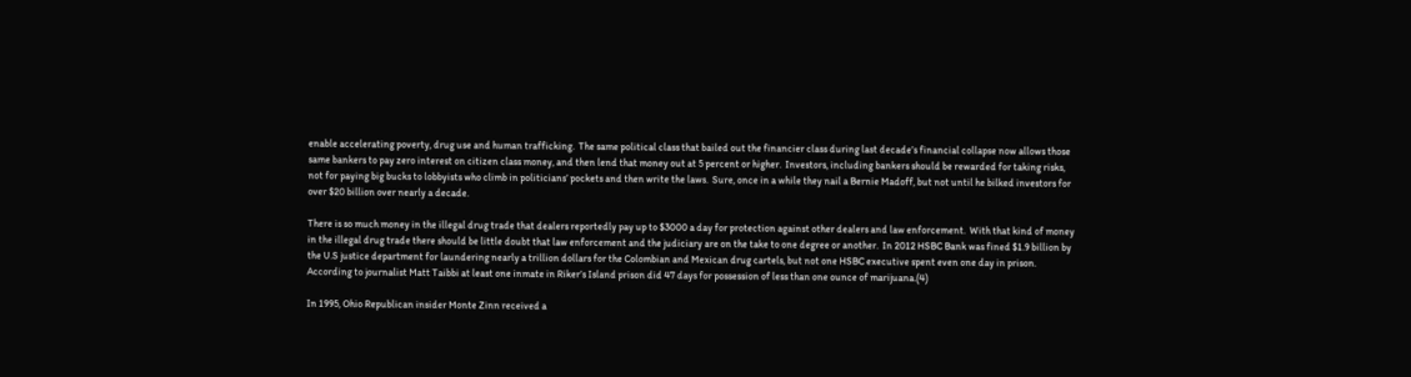enable accelerating poverty, drug use and human trafficking.  The same political class that bailed out the financier class during last decade’s financial collapse now allows those same bankers to pay zero interest on citizen class money, and then lend that money out at 5 percent or higher.  Investors, including bankers should be rewarded for taking risks, not for paying big bucks to lobbyists who climb in politicians’ pockets and then write the laws.  Sure, once in a while they nail a Bernie Madoff, but not until he bilked investors for over $20 billion over nearly a decade.

There is so much money in the illegal drug trade that dealers reportedly pay up to $3000 a day for protection against other dealers and law enforcement.  With that kind of money in the illegal drug trade there should be little doubt that law enforcement and the judiciary are on the take to one degree or another.  In 2012 HSBC Bank was fined $1.9 billion by the U.S justice department for laundering nearly a trillion dollars for the Colombian and Mexican drug cartels, but not one HSBC executive spent even one day in prison.  According to journalist Matt Taibbi at least one inmate in Riker’s Island prison did 47 days for possession of less than one ounce of marijuana.(4)

In 1995, Ohio Republican insider Monte Zinn received a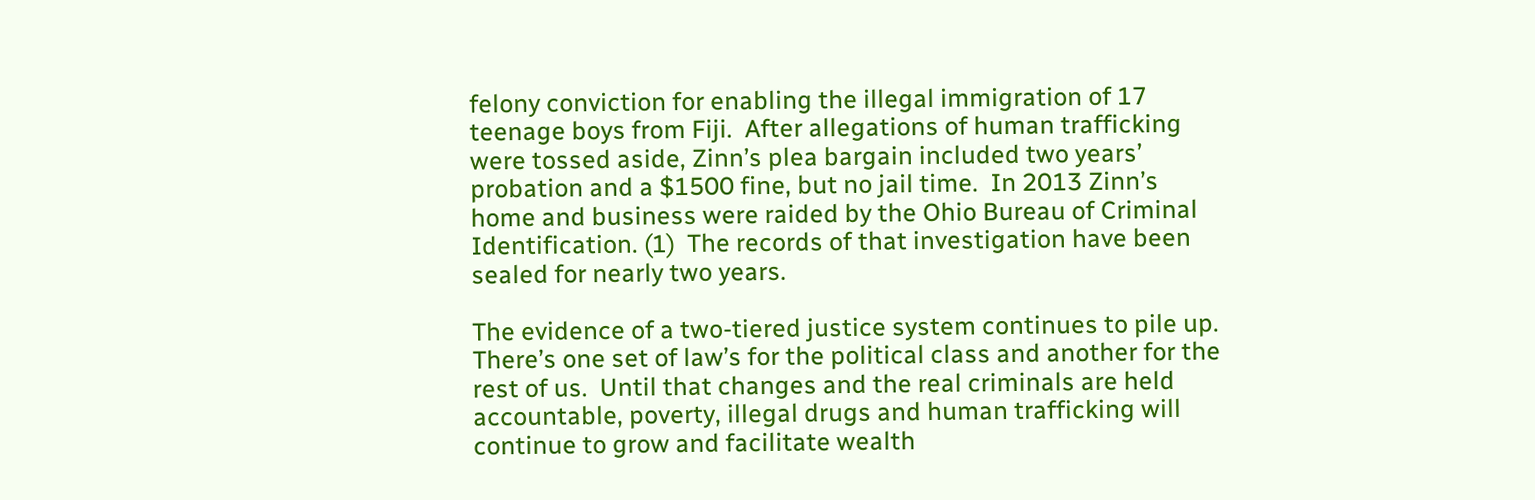felony conviction for enabling the illegal immigration of 17 teenage boys from Fiji.  After allegations of human trafficking were tossed aside, Zinn’s plea bargain included two years’ probation and a $1500 fine, but no jail time.  In 2013 Zinn’s home and business were raided by the Ohio Bureau of Criminal Identification. (1)  The records of that investigation have been sealed for nearly two years.

The evidence of a two-tiered justice system continues to pile up.  There’s one set of law’s for the political class and another for the rest of us.  Until that changes and the real criminals are held accountable, poverty, illegal drugs and human trafficking will continue to grow and facilitate wealth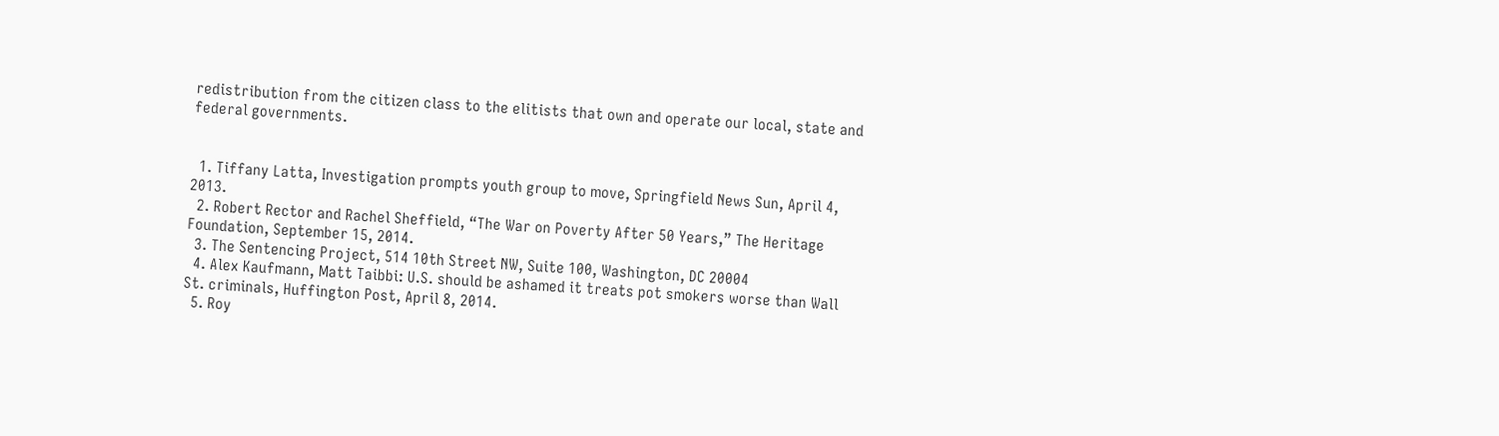redistribution from the citizen class to the elitists that own and operate our local, state and federal governments.


  1. Tiffany Latta, Investigation prompts youth group to move, Springfield News Sun, April 4, 2013.
  2. Robert Rector and Rachel Sheffield, “The War on Poverty After 50 Years,” The Heritage Foundation, September 15, 2014.
  3. The Sentencing Project, 514 10th Street NW, Suite 100, Washington, DC 20004
  4. Alex Kaufmann, Matt Taibbi: U.S. should be ashamed it treats pot smokers worse than Wall St. criminals, Huffington Post, April 8, 2014.
  5. Roy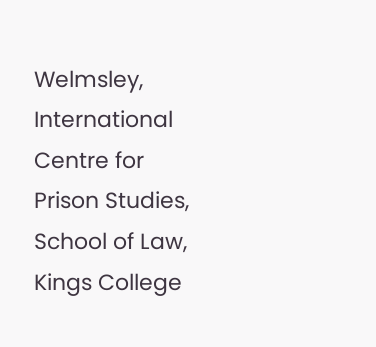Welmsley, International Centre for Prison Studies, School of Law, Kings College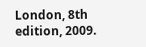London, 8th edition, 2009.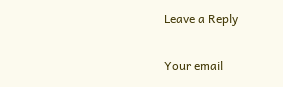Leave a Reply

Your email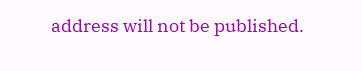address will not be published.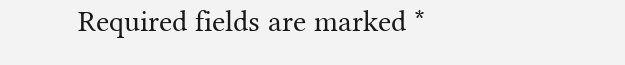Required fields are marked *